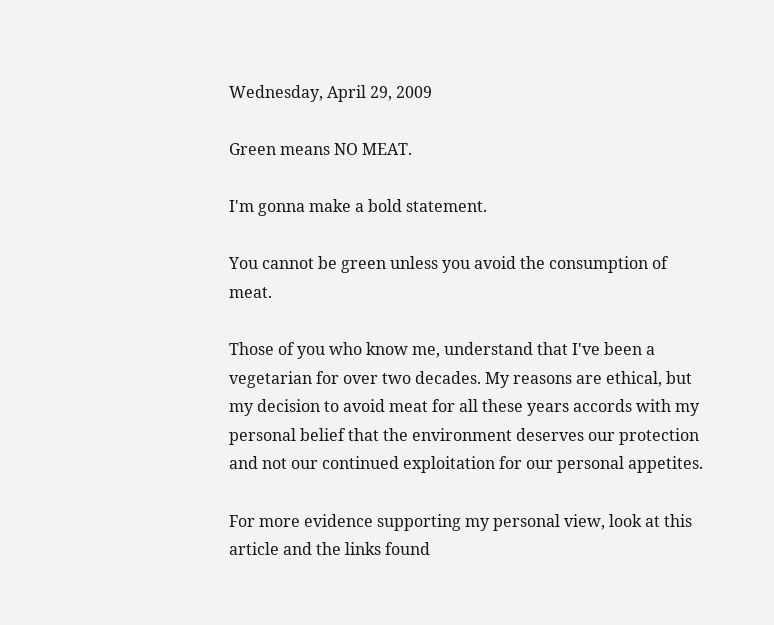Wednesday, April 29, 2009

Green means NO MEAT.

I'm gonna make a bold statement.

You cannot be green unless you avoid the consumption of meat.

Those of you who know me, understand that I've been a vegetarian for over two decades. My reasons are ethical, but my decision to avoid meat for all these years accords with my personal belief that the environment deserves our protection and not our continued exploitation for our personal appetites.

For more evidence supporting my personal view, look at this article and the links found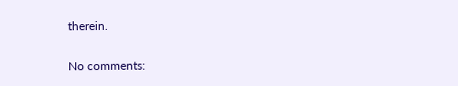therein.

No comments: